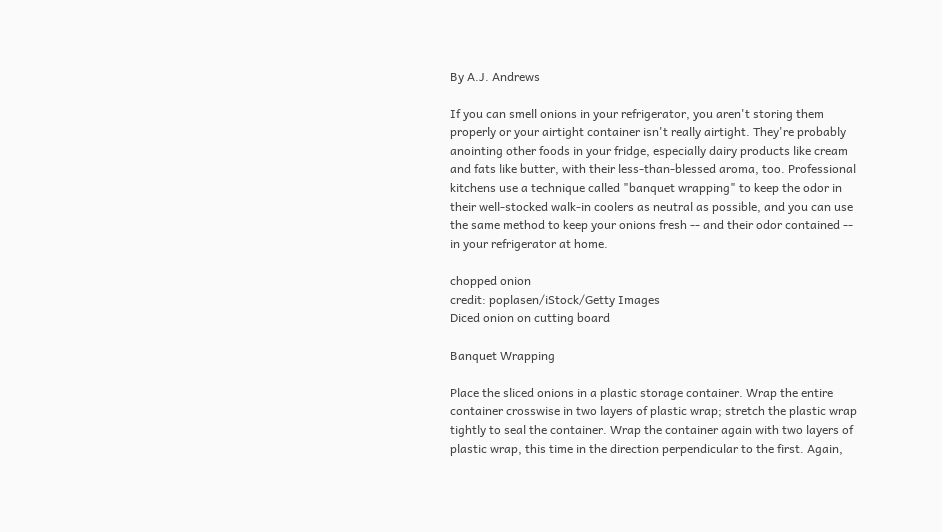By A.J. Andrews

If you can smell onions in your refrigerator, you aren't storing them properly or your airtight container isn't really airtight. They're probably anointing other foods in your fridge, especially dairy products like cream and fats like butter, with their less-than-blessed aroma, too. Professional kitchens use a technique called "banquet wrapping" to keep the odor in their well-stocked walk-in coolers as neutral as possible, and you can use the same method to keep your onions fresh -- and their odor contained -- in your refrigerator at home.

chopped onion
credit: poplasen/iStock/Getty Images
Diced onion on cutting board

Banquet Wrapping

Place the sliced onions in a plastic storage container. Wrap the entire container crosswise in two layers of plastic wrap; stretch the plastic wrap tightly to seal the container. Wrap the container again with two layers of plastic wrap, this time in the direction perpendicular to the first. Again,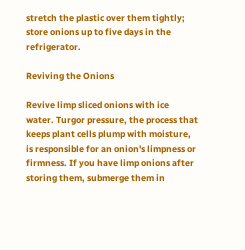stretch the plastic over them tightly; store onions up to five days in the refrigerator.

Reviving the Onions

Revive limp sliced onions with ice water. Turgor pressure, the process that keeps plant cells plump with moisture, is responsible for an onion's limpness or firmness. If you have limp onions after storing them, submerge them in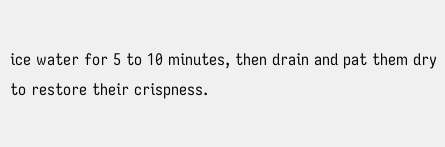ice water for 5 to 10 minutes, then drain and pat them dry to restore their crispness.